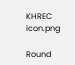KHREC icon.png

Round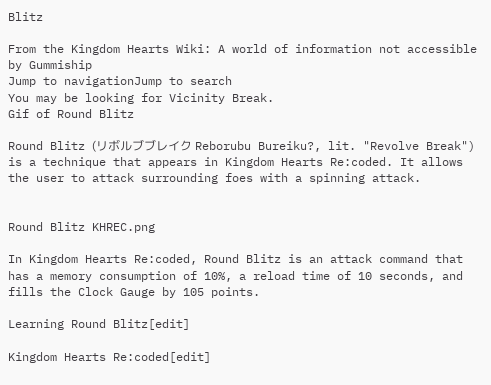Blitz

From the Kingdom Hearts Wiki: A world of information not accessible by Gummiship
Jump to navigationJump to search
You may be looking for Vicinity Break.
Gif of Round Blitz

Round Blitz (リボルブブレイク Reborubu Bureiku?, lit. "Revolve Break") is a technique that appears in Kingdom Hearts Re:coded. It allows the user to attack surrounding foes with a spinning attack.


Round Blitz KHREC.png

In Kingdom Hearts Re:coded, Round Blitz is an attack command that has a memory consumption of 10%, a reload time of 10 seconds, and fills the Clock Gauge by 105 points.

Learning Round Blitz[edit]

Kingdom Hearts Re:coded[edit]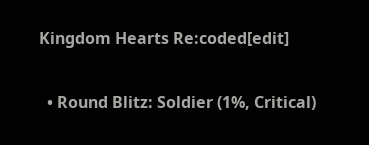Kingdom Hearts Re:coded[edit]

  • Round Blitz: Soldier (1%, Critical)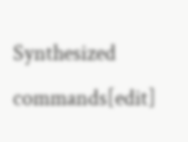Synthesized commands[edit]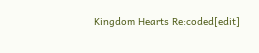Kingdom Hearts Re:coded[edit]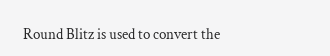Round Blitz is used to convert the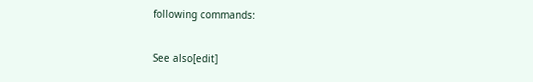following commands:

See also[edit]